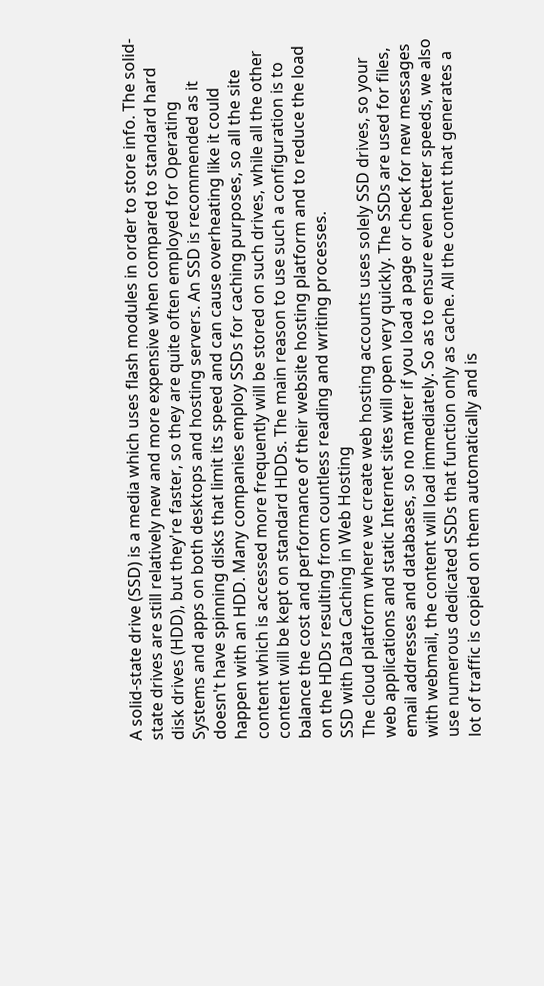A solid-state drive (SSD) is a media which uses flash modules in order to store info. The solid-state drives are still relatively new and more expensive when compared to standard hard disk drives (HDD), but they're faster, so they are quite often employed for Operating Systems and apps on both desktops and hosting servers. An SSD is recommended as it doesn't have spinning disks that limit its speed and can cause overheating like it could happen with an HDD. Many companies employ SSDs for caching purposes, so all the site content which is accessed more frequently will be stored on such drives, while all the other content will be kept on standard HDDs. The main reason to use such a configuration is to balance the cost and performance of their website hosting platform and to reduce the load on the HDDs resulting from countless reading and writing processes.
SSD with Data Caching in Web Hosting
The cloud platform where we create web hosting accounts uses solely SSD drives, so your web applications and static Internet sites will open very quickly. The SSDs are used for files, email addresses and databases, so no matter if you load a page or check for new messages with webmail, the content will load immediately. So as to ensure even better speeds, we also use numerous dedicated SSDs that function only as cache. All the content that generates a lot of traffic is copied on them automatically and is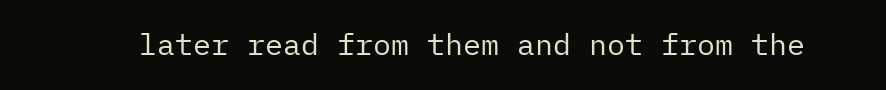later read from them and not from the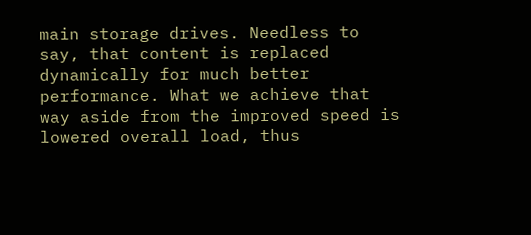main storage drives. Needless to say, that content is replaced dynamically for much better performance. What we achieve that way aside from the improved speed is lowered overall load, thus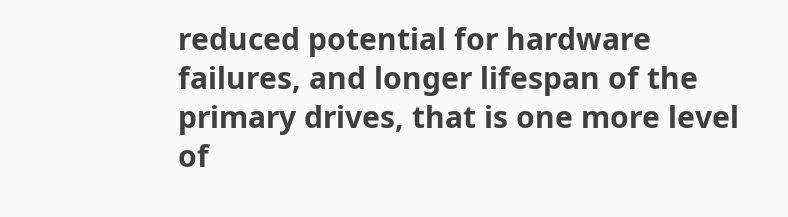reduced potential for hardware failures, and longer lifespan of the primary drives, that is one more level of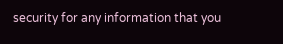security for any information that you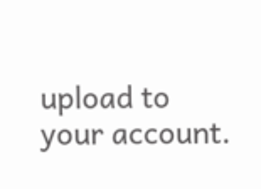upload to your account.